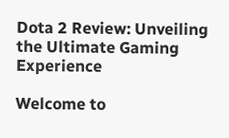Dota 2 Review: Unveiling the Ultimate Gaming Experience

Welcome to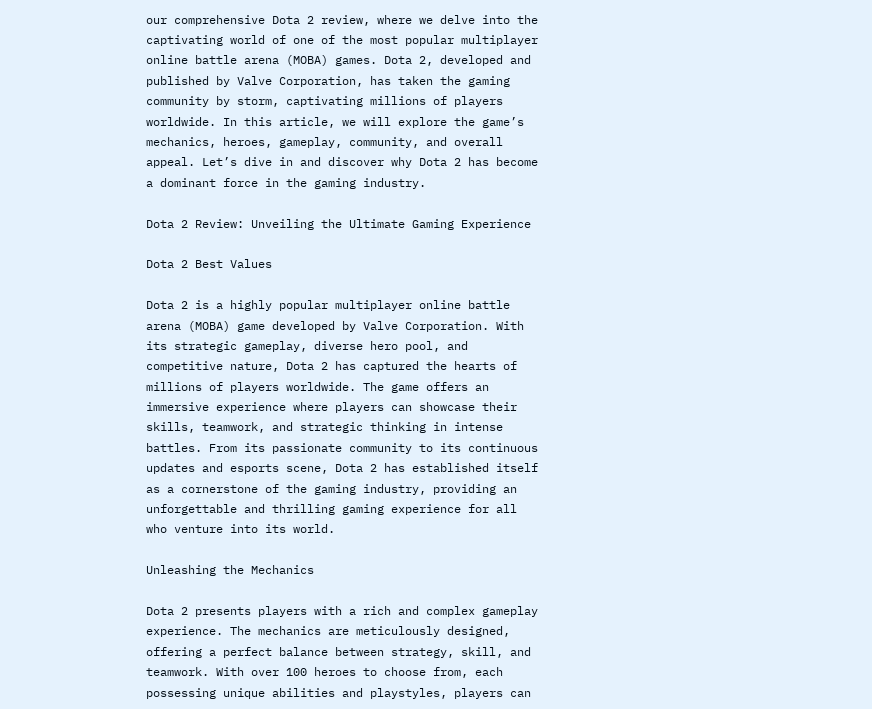our comprehensive Dota 2 review, where we delve into the captivating world of one of the most popular multiplayer online battle arena (MOBA) games. Dota 2, developed and published by Valve Corporation, has taken the gaming community by storm, captivating millions of players worldwide. In this article, we will explore the game’s mechanics, heroes, gameplay, community, and overall appeal. Let’s dive in and discover why Dota 2 has become a dominant force in the gaming industry.

Dota 2 Review: Unveiling the Ultimate Gaming Experience

Dota 2 Best Values

Dota 2 is a highly popular multiplayer online battle arena (MOBA) game developed by Valve Corporation. With its strategic gameplay, diverse hero pool, and competitive nature, Dota 2 has captured the hearts of millions of players worldwide. The game offers an immersive experience where players can showcase their skills, teamwork, and strategic thinking in intense battles. From its passionate community to its continuous updates and esports scene, Dota 2 has established itself as a cornerstone of the gaming industry, providing an unforgettable and thrilling gaming experience for all who venture into its world.

Unleashing the Mechanics

Dota 2 presents players with a rich and complex gameplay experience. The mechanics are meticulously designed, offering a perfect balance between strategy, skill, and teamwork. With over 100 heroes to choose from, each possessing unique abilities and playstyles, players can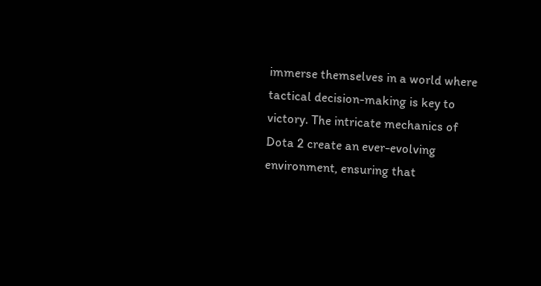immerse themselves in a world where tactical decision-making is key to victory. The intricate mechanics of Dota 2 create an ever-evolving environment, ensuring that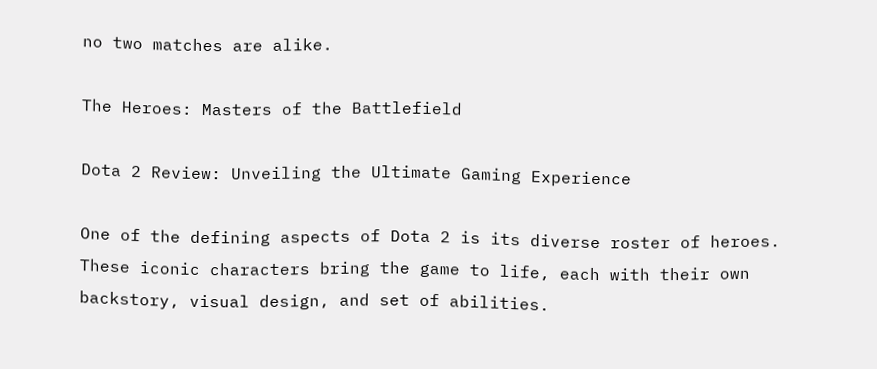no two matches are alike.

The Heroes: Masters of the Battlefield

Dota 2 Review: Unveiling the Ultimate Gaming Experience

One of the defining aspects of Dota 2 is its diverse roster of heroes. These iconic characters bring the game to life, each with their own backstory, visual design, and set of abilities.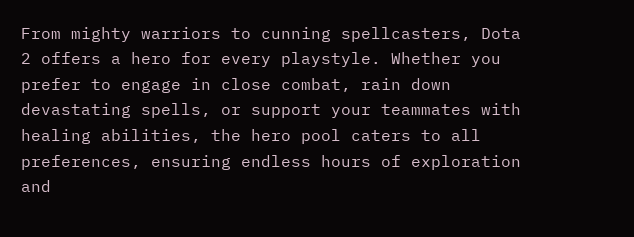From mighty warriors to cunning spellcasters, Dota 2 offers a hero for every playstyle. Whether you prefer to engage in close combat, rain down devastating spells, or support your teammates with healing abilities, the hero pool caters to all preferences, ensuring endless hours of exploration and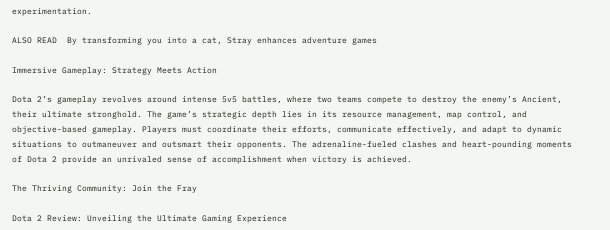experimentation.

ALSO READ  By transforming you into a cat, Stray enhances adventure games

Immersive Gameplay: Strategy Meets Action

Dota 2’s gameplay revolves around intense 5v5 battles, where two teams compete to destroy the enemy’s Ancient, their ultimate stronghold. The game’s strategic depth lies in its resource management, map control, and objective-based gameplay. Players must coordinate their efforts, communicate effectively, and adapt to dynamic situations to outmaneuver and outsmart their opponents. The adrenaline-fueled clashes and heart-pounding moments of Dota 2 provide an unrivaled sense of accomplishment when victory is achieved.

The Thriving Community: Join the Fray

Dota 2 Review: Unveiling the Ultimate Gaming Experience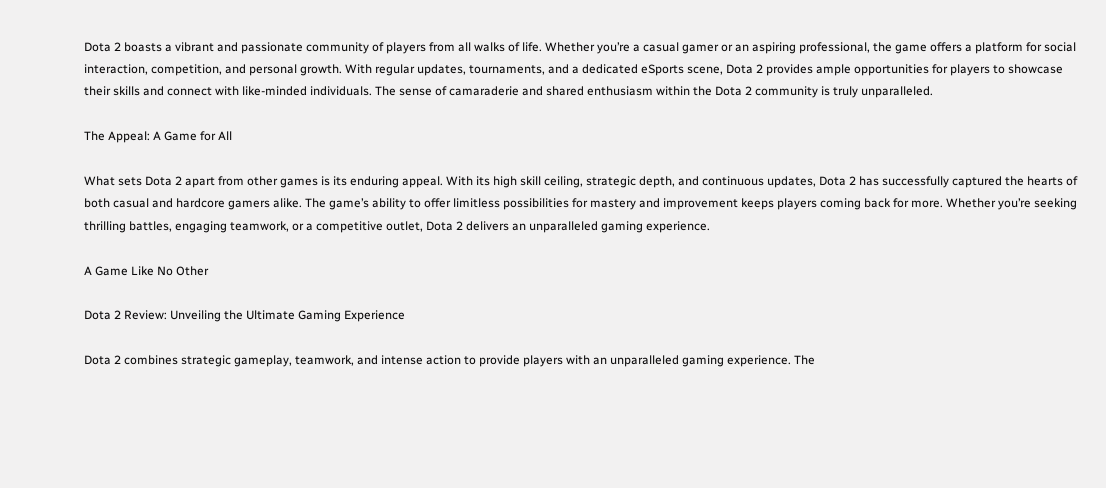Dota 2 boasts a vibrant and passionate community of players from all walks of life. Whether you’re a casual gamer or an aspiring professional, the game offers a platform for social interaction, competition, and personal growth. With regular updates, tournaments, and a dedicated eSports scene, Dota 2 provides ample opportunities for players to showcase their skills and connect with like-minded individuals. The sense of camaraderie and shared enthusiasm within the Dota 2 community is truly unparalleled.

The Appeal: A Game for All

What sets Dota 2 apart from other games is its enduring appeal. With its high skill ceiling, strategic depth, and continuous updates, Dota 2 has successfully captured the hearts of both casual and hardcore gamers alike. The game’s ability to offer limitless possibilities for mastery and improvement keeps players coming back for more. Whether you’re seeking thrilling battles, engaging teamwork, or a competitive outlet, Dota 2 delivers an unparalleled gaming experience.

A Game Like No Other

Dota 2 Review: Unveiling the Ultimate Gaming Experience

Dota 2 combines strategic gameplay, teamwork, and intense action to provide players with an unparalleled gaming experience. The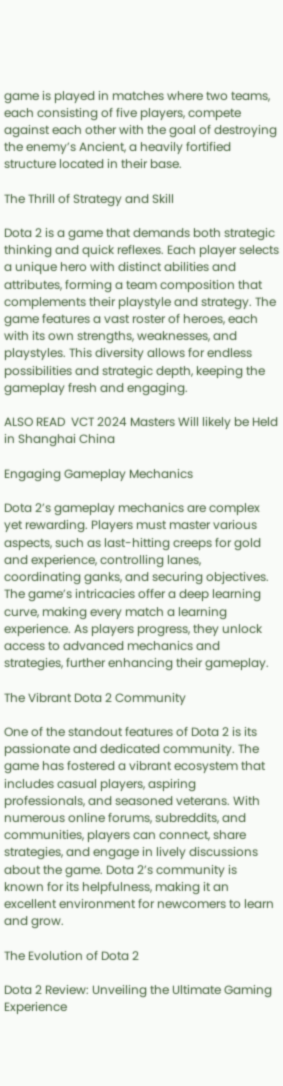game is played in matches where two teams, each consisting of five players, compete against each other with the goal of destroying the enemy’s Ancient, a heavily fortified structure located in their base.

The Thrill of Strategy and Skill

Dota 2 is a game that demands both strategic thinking and quick reflexes. Each player selects a unique hero with distinct abilities and attributes, forming a team composition that complements their playstyle and strategy. The game features a vast roster of heroes, each with its own strengths, weaknesses, and playstyles. This diversity allows for endless possibilities and strategic depth, keeping the gameplay fresh and engaging.

ALSO READ  VCT 2024 Masters Will likely be Held in Shanghai China

Engaging Gameplay Mechanics

Dota 2’s gameplay mechanics are complex yet rewarding. Players must master various aspects, such as last-hitting creeps for gold and experience, controlling lanes, coordinating ganks, and securing objectives. The game’s intricacies offer a deep learning curve, making every match a learning experience. As players progress, they unlock access to advanced mechanics and strategies, further enhancing their gameplay.

The Vibrant Dota 2 Community

One of the standout features of Dota 2 is its passionate and dedicated community. The game has fostered a vibrant ecosystem that includes casual players, aspiring professionals, and seasoned veterans. With numerous online forums, subreddits, and communities, players can connect, share strategies, and engage in lively discussions about the game. Dota 2’s community is known for its helpfulness, making it an excellent environment for newcomers to learn and grow.

The Evolution of Dota 2

Dota 2 Review: Unveiling the Ultimate Gaming Experience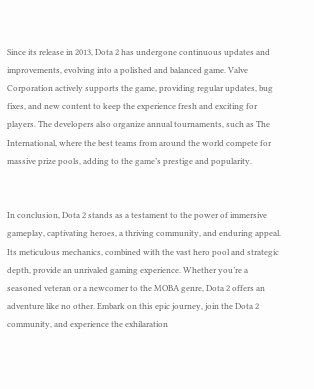Since its release in 2013, Dota 2 has undergone continuous updates and improvements, evolving into a polished and balanced game. Valve Corporation actively supports the game, providing regular updates, bug fixes, and new content to keep the experience fresh and exciting for players. The developers also organize annual tournaments, such as The International, where the best teams from around the world compete for massive prize pools, adding to the game’s prestige and popularity.


In conclusion, Dota 2 stands as a testament to the power of immersive gameplay, captivating heroes, a thriving community, and enduring appeal. Its meticulous mechanics, combined with the vast hero pool and strategic depth, provide an unrivaled gaming experience. Whether you’re a seasoned veteran or a newcomer to the MOBA genre, Dota 2 offers an adventure like no other. Embark on this epic journey, join the Dota 2 community, and experience the exhilaration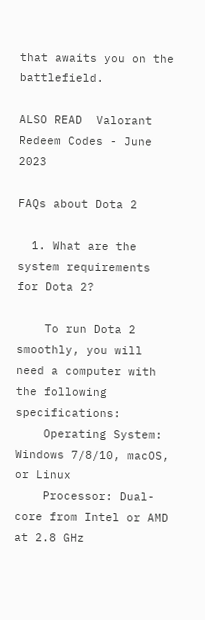that awaits you on the battlefield.

ALSO READ  Valorant Redeem Codes - June 2023

FAQs about Dota 2

  1. What are the system requirements for Dota 2?

    To run Dota 2 smoothly, you will need a computer with the following specifications:
    Operating System: Windows 7/8/10, macOS, or Linux
    Processor: Dual-core from Intel or AMD at 2.8 GHz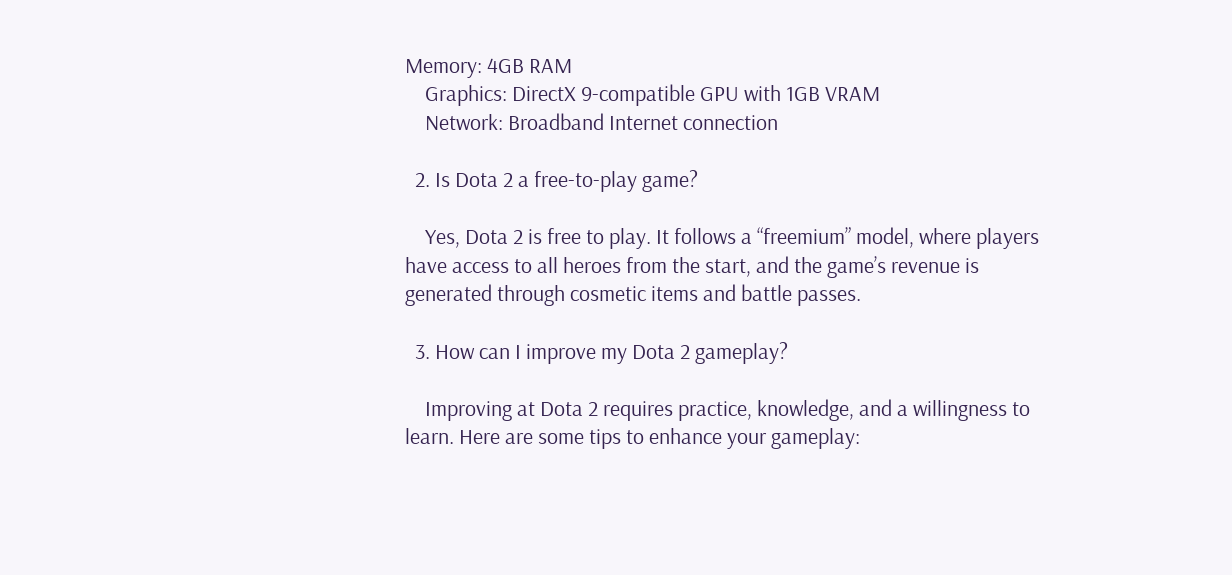Memory: 4GB RAM
    Graphics: DirectX 9-compatible GPU with 1GB VRAM
    Network: Broadband Internet connection

  2. Is Dota 2 a free-to-play game?

    Yes, Dota 2 is free to play. It follows a “freemium” model, where players have access to all heroes from the start, and the game’s revenue is generated through cosmetic items and battle passes.

  3. How can I improve my Dota 2 gameplay?

    Improving at Dota 2 requires practice, knowledge, and a willingness to learn. Here are some tips to enhance your gameplay: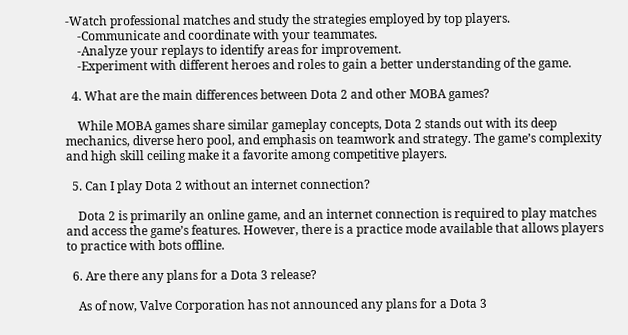-Watch professional matches and study the strategies employed by top players.
    -Communicate and coordinate with your teammates.
    -Analyze your replays to identify areas for improvement.
    -Experiment with different heroes and roles to gain a better understanding of the game.

  4. What are the main differences between Dota 2 and other MOBA games?

    While MOBA games share similar gameplay concepts, Dota 2 stands out with its deep mechanics, diverse hero pool, and emphasis on teamwork and strategy. The game’s complexity and high skill ceiling make it a favorite among competitive players.

  5. Can I play Dota 2 without an internet connection?

    Dota 2 is primarily an online game, and an internet connection is required to play matches and access the game’s features. However, there is a practice mode available that allows players to practice with bots offline.

  6. Are there any plans for a Dota 3 release?

    As of now, Valve Corporation has not announced any plans for a Dota 3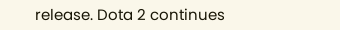release. Dota 2 continues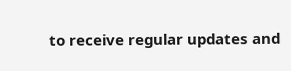to receive regular updates and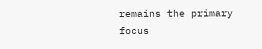remains the primary focus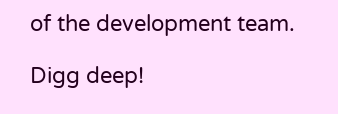of the development team.

Digg deep!